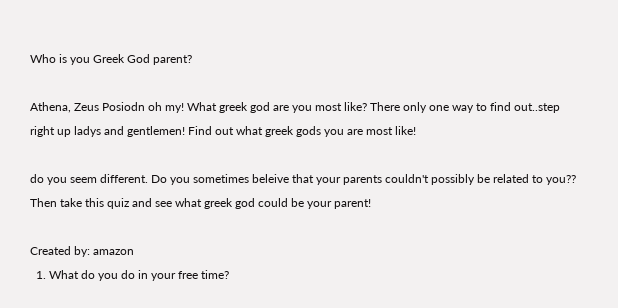Who is you Greek God parent?

Athena, Zeus Posiodn oh my! What greek god are you most like? There only one way to find out..step right up ladys and gentlemen! Find out what greek gods you are most like!

do you seem different. Do you sometimes beleive that your parents couldn't possibly be related to you?? Then take this quiz and see what greek god could be your parent!

Created by: amazon
  1. What do you do in your free time?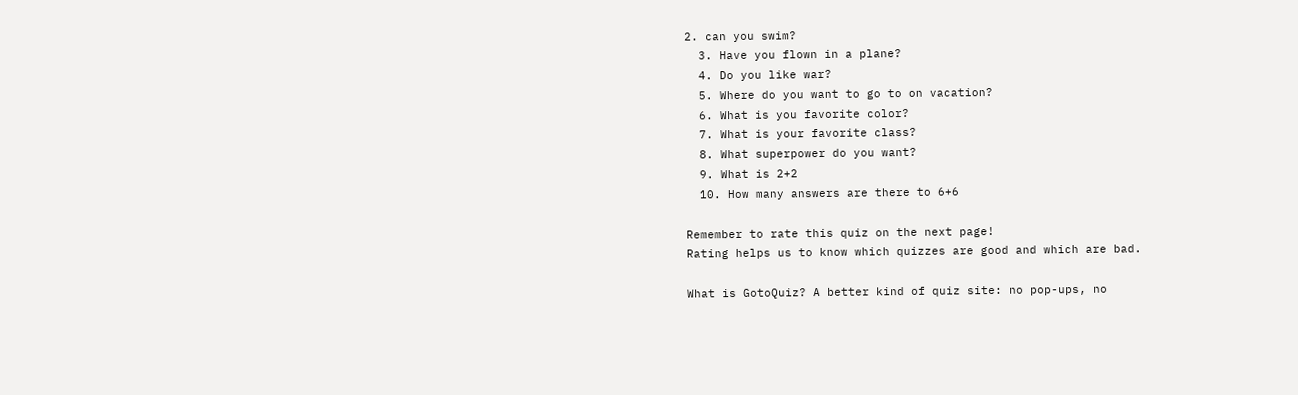2. can you swim?
  3. Have you flown in a plane?
  4. Do you like war?
  5. Where do you want to go to on vacation?
  6. What is you favorite color?
  7. What is your favorite class?
  8. What superpower do you want?
  9. What is 2+2
  10. How many answers are there to 6+6

Remember to rate this quiz on the next page!
Rating helps us to know which quizzes are good and which are bad.

What is GotoQuiz? A better kind of quiz site: no pop-ups, no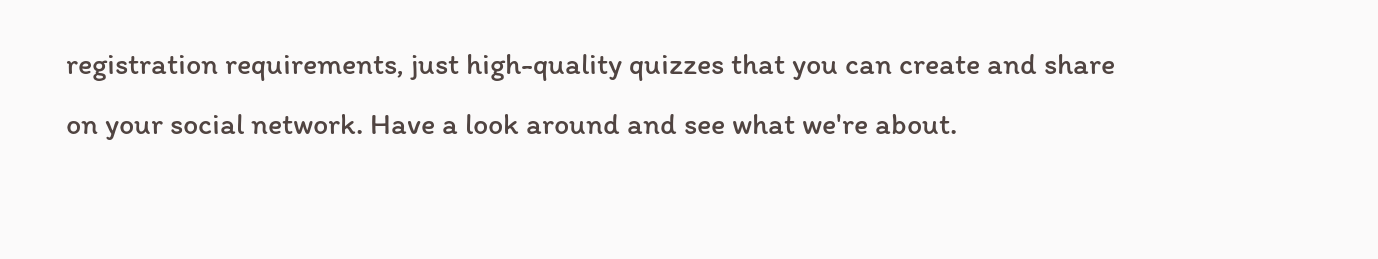registration requirements, just high-quality quizzes that you can create and share on your social network. Have a look around and see what we're about.